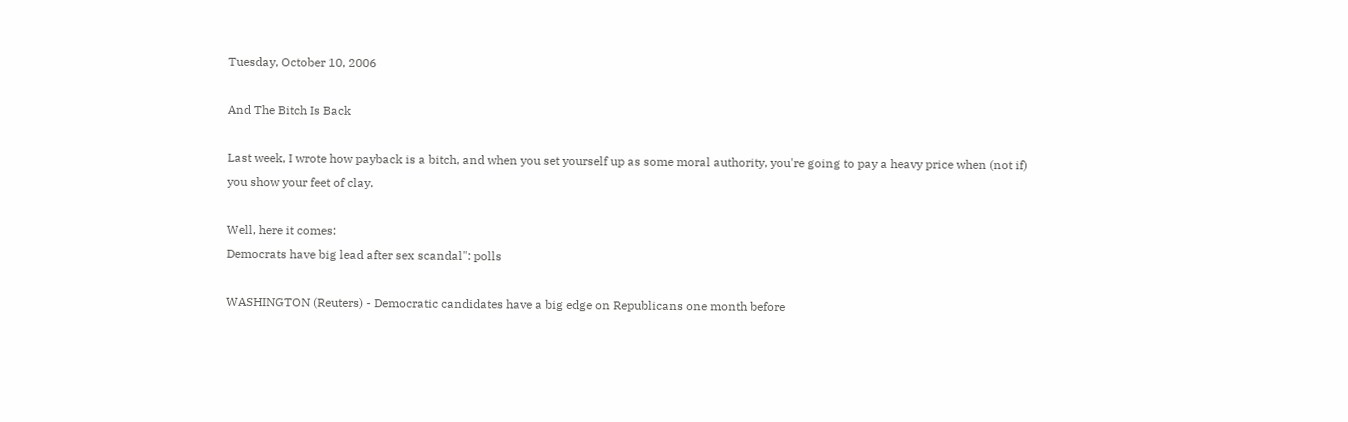Tuesday, October 10, 2006

And The Bitch Is Back

Last week, I wrote how payback is a bitch, and when you set yourself up as some moral authority, you're going to pay a heavy price when (not if) you show your feet of clay.

Well, here it comes:
Democrats have big lead after sex scandal": polls

WASHINGTON (Reuters) - Democratic candidates have a big edge on Republicans one month before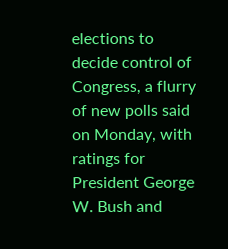elections to decide control of Congress, a flurry of new polls said on Monday, with ratings for President George W. Bush and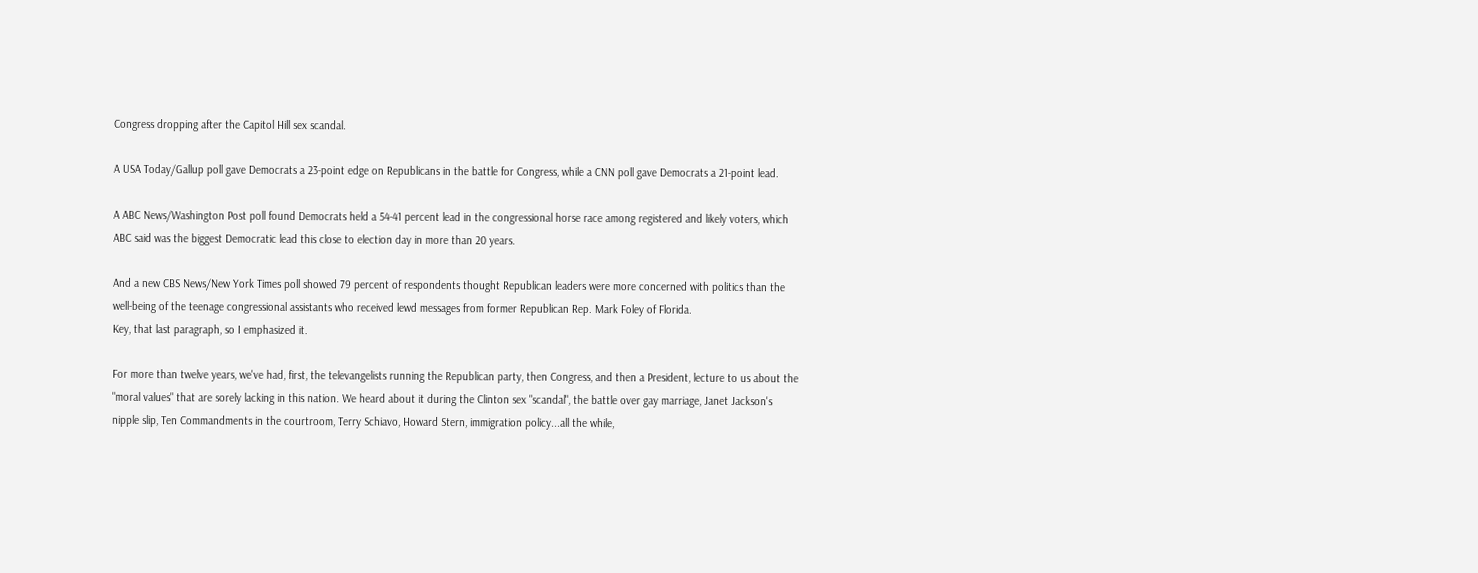Congress dropping after the Capitol Hill sex scandal.

A USA Today/Gallup poll gave Democrats a 23-point edge on Republicans in the battle for Congress, while a CNN poll gave Democrats a 21-point lead.

A ABC News/Washington Post poll found Democrats held a 54-41 percent lead in the congressional horse race among registered and likely voters, which ABC said was the biggest Democratic lead this close to election day in more than 20 years.

And a new CBS News/New York Times poll showed 79 percent of respondents thought Republican leaders were more concerned with politics than the well-being of the teenage congressional assistants who received lewd messages from former Republican Rep. Mark Foley of Florida.
Key, that last paragraph, so I emphasized it.

For more than twelve years, we've had, first, the televangelists running the Republican party, then Congress, and then a President, lecture to us about the "moral values" that are sorely lacking in this nation. We heard about it during the Clinton sex "scandal", the battle over gay marriage, Janet Jackson's nipple slip, Ten Commandments in the courtroom, Terry Schiavo, Howard Stern, immigration policy...all the while,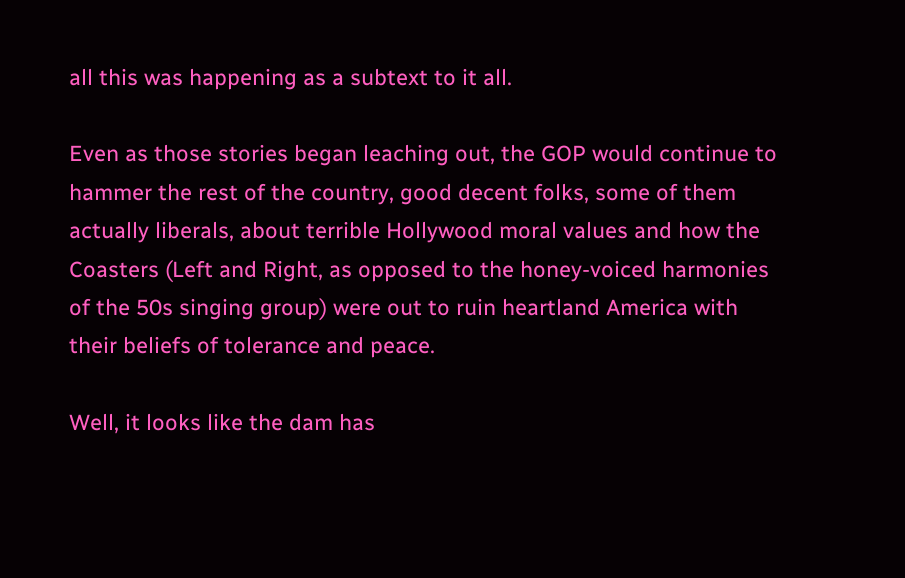all this was happening as a subtext to it all.

Even as those stories began leaching out, the GOP would continue to hammer the rest of the country, good decent folks, some of them actually liberals, about terrible Hollywood moral values and how the Coasters (Left and Right, as opposed to the honey-voiced harmonies of the 50s singing group) were out to ruin heartland America with their beliefs of tolerance and peace.

Well, it looks like the dam has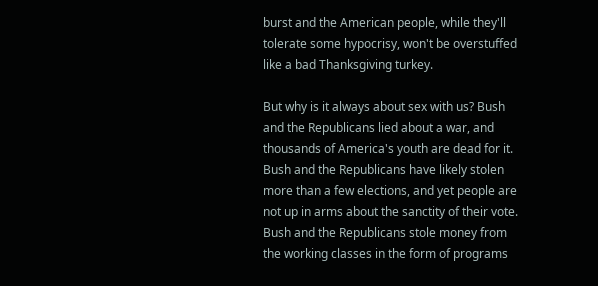burst and the American people, while they'll tolerate some hypocrisy, won't be overstuffed like a bad Thanksgiving turkey.

But why is it always about sex with us? Bush and the Republicans lied about a war, and thousands of America's youth are dead for it. Bush and the Republicans have likely stolen more than a few elections, and yet people are not up in arms about the sanctity of their vote. Bush and the Republicans stole money from the working classes in the form of programs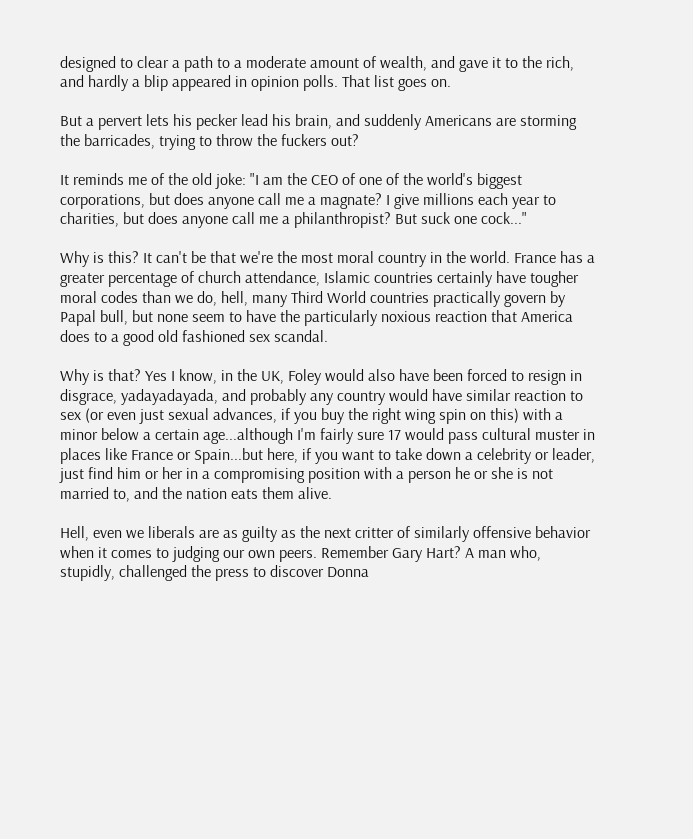designed to clear a path to a moderate amount of wealth, and gave it to the rich, and hardly a blip appeared in opinion polls. That list goes on.

But a pervert lets his pecker lead his brain, and suddenly Americans are storming the barricades, trying to throw the fuckers out?

It reminds me of the old joke: "I am the CEO of one of the world's biggest corporations, but does anyone call me a magnate? I give millions each year to charities, but does anyone call me a philanthropist? But suck one cock..."

Why is this? It can't be that we're the most moral country in the world. France has a greater percentage of church attendance, Islamic countries certainly have tougher moral codes than we do, hell, many Third World countries practically govern by Papal bull, but none seem to have the particularly noxious reaction that America does to a good old fashioned sex scandal.

Why is that? Yes I know, in the UK, Foley would also have been forced to resign in disgrace, yadayadayada, and probably any country would have similar reaction to sex (or even just sexual advances, if you buy the right wing spin on this) with a minor below a certain age...although I'm fairly sure 17 would pass cultural muster in places like France or Spain...but here, if you want to take down a celebrity or leader, just find him or her in a compromising position with a person he or she is not married to, and the nation eats them alive.

Hell, even we liberals are as guilty as the next critter of similarly offensive behavior when it comes to judging our own peers. Remember Gary Hart? A man who, stupidly, challenged the press to discover Donna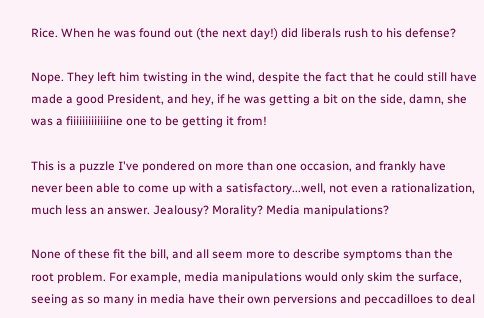Rice. When he was found out (the next day!) did liberals rush to his defense?

Nope. They left him twisting in the wind, despite the fact that he could still have made a good President, and hey, if he was getting a bit on the side, damn, she was a fiiiiiiiiiiiiine one to be getting it from!

This is a puzzle I've pondered on more than one occasion, and frankly have never been able to come up with a satisfactory...well, not even a rationalization, much less an answer. Jealousy? Morality? Media manipulations?

None of these fit the bill, and all seem more to describe symptoms than the root problem. For example, media manipulations would only skim the surface, seeing as so many in media have their own perversions and peccadilloes to deal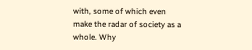with, some of which even make the radar of society as a whole. Why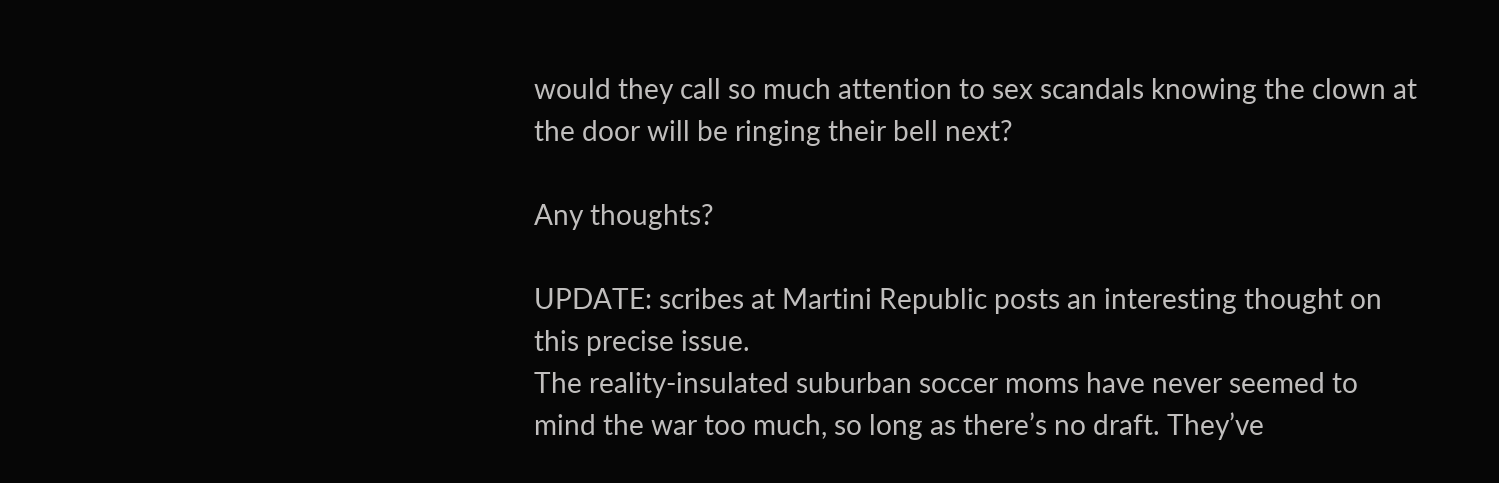would they call so much attention to sex scandals knowing the clown at the door will be ringing their bell next?

Any thoughts?

UPDATE: scribes at Martini Republic posts an interesting thought on this precise issue.
The reality-insulated suburban soccer moms have never seemed to mind the war too much, so long as there’s no draft. They’ve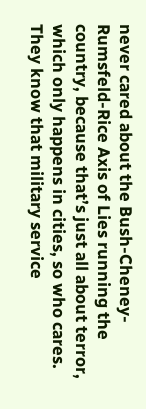never cared about the Bush-Cheney-Rumsfeld-Rice Axis of Lies running the country, because that’s just all about terror, which only happens in cities, so who cares. They know that military service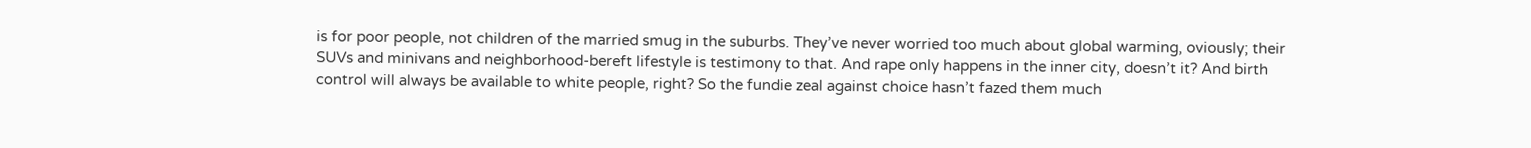is for poor people, not children of the married smug in the suburbs. They’ve never worried too much about global warming, oviously; their SUVs and minivans and neighborhood-bereft lifestyle is testimony to that. And rape only happens in the inner city, doesn’t it? And birth control will always be available to white people, right? So the fundie zeal against choice hasn’t fazed them much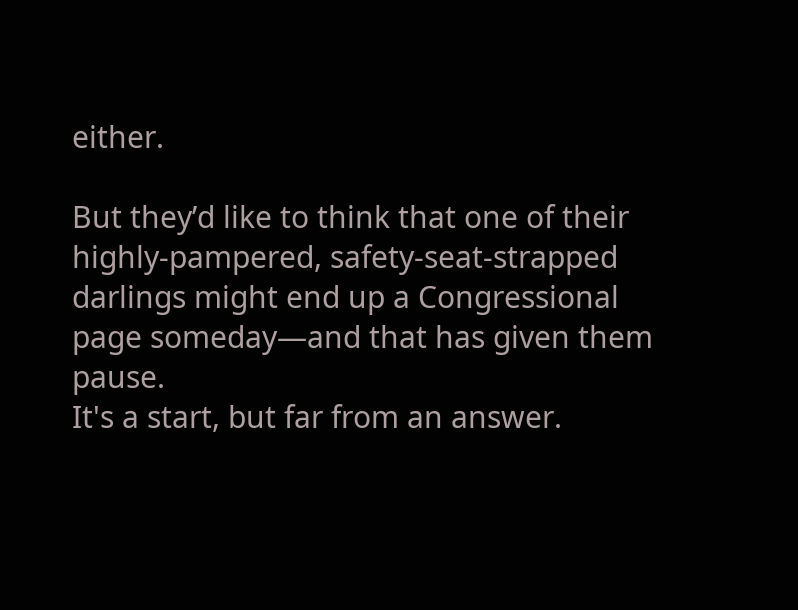either.

But they’d like to think that one of their highly-pampered, safety-seat-strapped darlings might end up a Congressional page someday—and that has given them pause.
It's a start, but far from an answer.